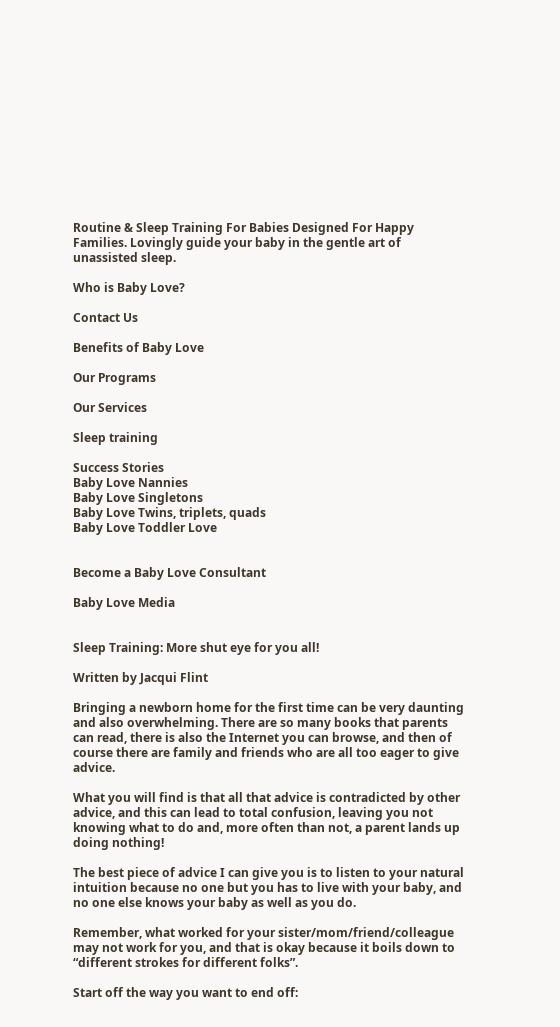Routine & Sleep Training For Babies Designed For Happy Families. Lovingly guide your baby in the gentle art of unassisted sleep.

Who is Baby Love?

Contact Us

Benefits of Baby Love

Our Programs

Our Services

Sleep training

Success Stories
Baby Love Nannies
Baby Love Singletons
Baby Love Twins, triplets, quads
Baby Love Toddler Love


Become a Baby Love Consultant

Baby Love Media


Sleep Training: More shut eye for you all!

Written by Jacqui Flint

Bringing a newborn home for the first time can be very daunting and also overwhelming. There are so many books that parents can read, there is also the Internet you can browse, and then of course there are family and friends who are all too eager to give advice.

What you will find is that all that advice is contradicted by other advice, and this can lead to total confusion, leaving you not knowing what to do and, more often than not, a parent lands up doing nothing!

The best piece of advice I can give you is to listen to your natural intuition because no one but you has to live with your baby, and no one else knows your baby as well as you do.

Remember, what worked for your sister/mom/friend/colleague may not work for you, and that is okay because it boils down to “different strokes for different folks”.

Start off the way you want to end off: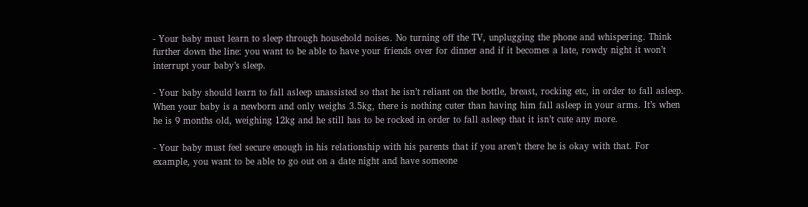- Your baby must learn to sleep through household noises. No turning off the TV, unplugging the phone and whispering. Think further down the line: you want to be able to have your friends over for dinner and if it becomes a late, rowdy night it won’t interrupt your baby’s sleep.

- Your baby should learn to fall asleep unassisted so that he isn’t reliant on the bottle, breast, rocking etc, in order to fall asleep. When your baby is a newborn and only weighs 3.5kg, there is nothing cuter than having him fall asleep in your arms. It’s when he is 9 months old, weighing 12kg and he still has to be rocked in order to fall asleep that it isn’t cute any more.

- Your baby must feel secure enough in his relationship with his parents that if you aren’t there he is okay with that. For example, you want to be able to go out on a date night and have someone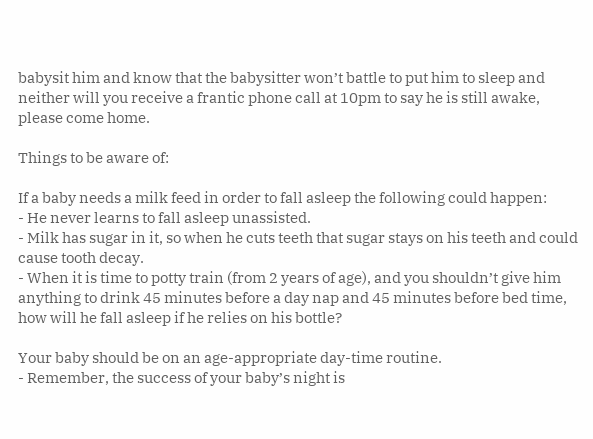babysit him and know that the babysitter won’t battle to put him to sleep and neither will you receive a frantic phone call at 10pm to say he is still awake, please come home.

Things to be aware of:

If a baby needs a milk feed in order to fall asleep the following could happen:
- He never learns to fall asleep unassisted.
- Milk has sugar in it, so when he cuts teeth that sugar stays on his teeth and could cause tooth decay.
- When it is time to potty train (from 2 years of age), and you shouldn’t give him anything to drink 45 minutes before a day nap and 45 minutes before bed time, how will he fall asleep if he relies on his bottle?

Your baby should be on an age-appropriate day-time routine.
- Remember, the success of your baby’s night is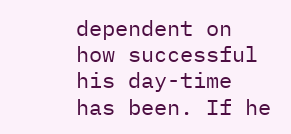dependent on how successful his day-time has been. If he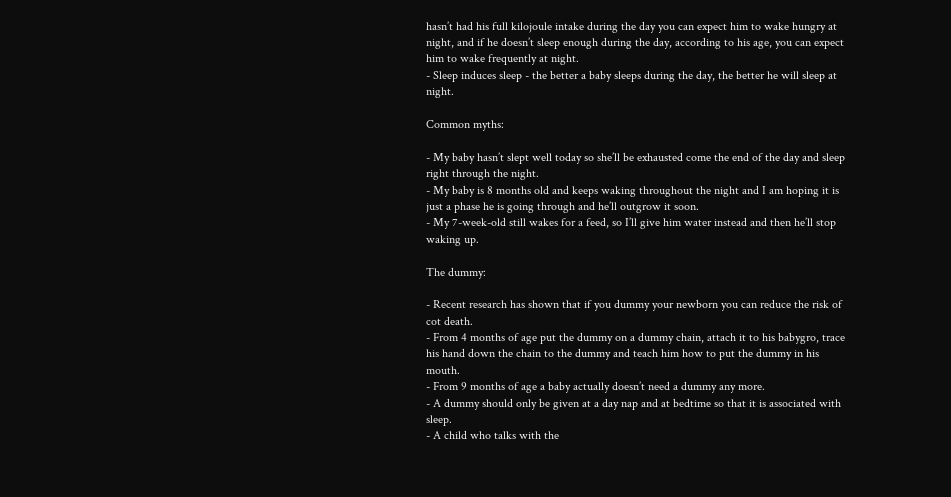hasn’t had his full kilojoule intake during the day you can expect him to wake hungry at night, and if he doesn’t sleep enough during the day, according to his age, you can expect him to wake frequently at night.
- Sleep induces sleep - the better a baby sleeps during the day, the better he will sleep at night.

Common myths:

- My baby hasn’t slept well today so she’ll be exhausted come the end of the day and sleep right through the night.
- My baby is 8 months old and keeps waking throughout the night and I am hoping it is just a phase he is going through and he’ll outgrow it soon.
- My 7-week-old still wakes for a feed, so I’ll give him water instead and then he’ll stop waking up.

The dummy:

- Recent research has shown that if you dummy your newborn you can reduce the risk of cot death.
- From 4 months of age put the dummy on a dummy chain, attach it to his babygro, trace his hand down the chain to the dummy and teach him how to put the dummy in his mouth.
- From 9 months of age a baby actually doesn’t need a dummy any more.
- A dummy should only be given at a day nap and at bedtime so that it is associated with sleep.
- A child who talks with the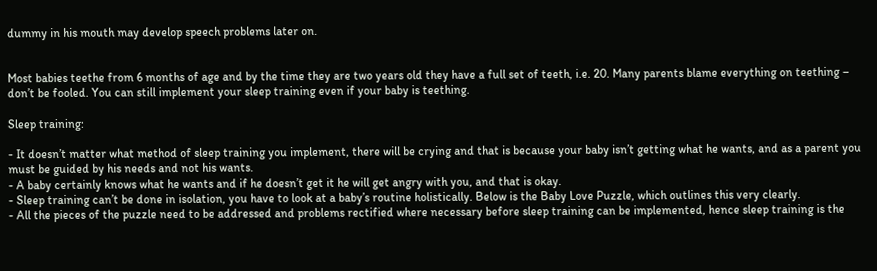dummy in his mouth may develop speech problems later on.


Most babies teethe from 6 months of age and by the time they are two years old they have a full set of teeth, i.e. 20. Many parents blame everything on teething – don’t be fooled. You can still implement your sleep training even if your baby is teething.

Sleep training:

- It doesn’t matter what method of sleep training you implement, there will be crying and that is because your baby isn’t getting what he wants, and as a parent you must be guided by his needs and not his wants.
- A baby certainly knows what he wants and if he doesn’t get it he will get angry with you, and that is okay.
- Sleep training can’t be done in isolation, you have to look at a baby’s routine holistically. Below is the Baby Love Puzzle, which outlines this very clearly.
- All the pieces of the puzzle need to be addressed and problems rectified where necessary before sleep training can be implemented, hence sleep training is the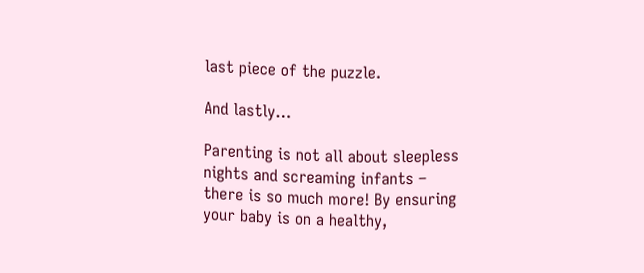last piece of the puzzle.

And lastly…

Parenting is not all about sleepless nights and screaming infants – there is so much more! By ensuring your baby is on a healthy,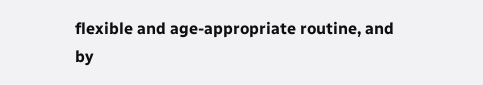flexible and age-appropriate routine, and by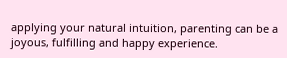applying your natural intuition, parenting can be a joyous, fulfilling and happy experience.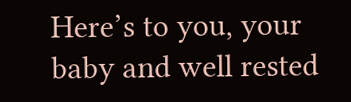Here’s to you, your baby and well rested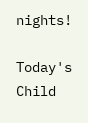nights!

Today's Child